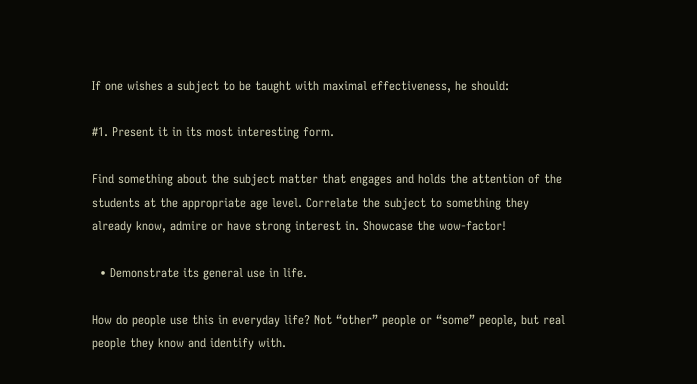If one wishes a subject to be taught with maximal effectiveness, he should:

#1. Present it in its most interesting form.

Find something about the subject matter that engages and holds the attention of the students at the appropriate age level. Correlate the subject to something they already know, admire or have strong interest in. Showcase the wow-factor!

  • Demonstrate its general use in life.

How do people use this in everyday life? Not “other” people or “some” people, but real people they know and identify with.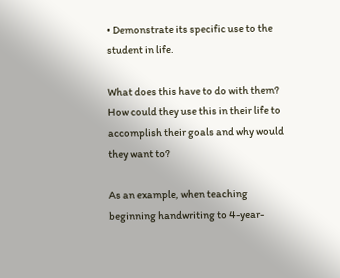• Demonstrate its specific use to the student in life.

What does this have to do with them? How could they use this in their life to accomplish their goals and why would they want to?

As an example, when teaching beginning handwriting to 4-year-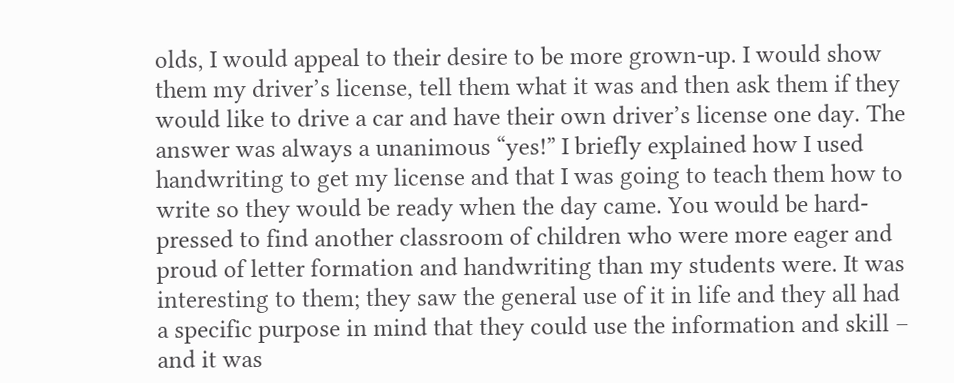olds, I would appeal to their desire to be more grown-up. I would show them my driver’s license, tell them what it was and then ask them if they would like to drive a car and have their own driver’s license one day. The answer was always a unanimous “yes!” I briefly explained how I used handwriting to get my license and that I was going to teach them how to write so they would be ready when the day came. You would be hard-pressed to find another classroom of children who were more eager and proud of letter formation and handwriting than my students were. It was interesting to them; they saw the general use of it in life and they all had a specific purpose in mind that they could use the information and skill – and it was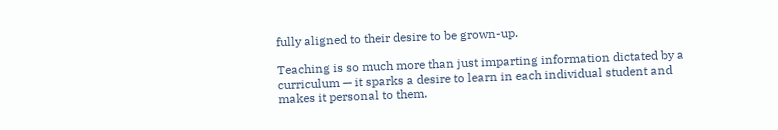fully aligned to their desire to be grown-up.

Teaching is so much more than just imparting information dictated by a curriculum — it sparks a desire to learn in each individual student and makes it personal to them.